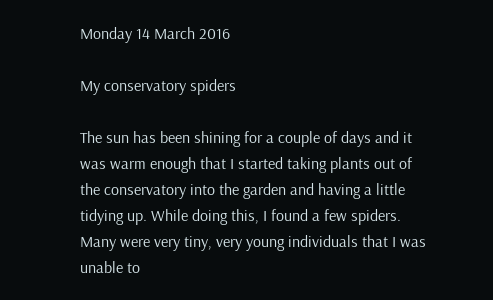Monday 14 March 2016

My conservatory spiders

The sun has been shining for a couple of days and it was warm enough that I started taking plants out of the conservatory into the garden and having a little tidying up. While doing this, I found a few spiders. Many were very tiny, very young individuals that I was unable to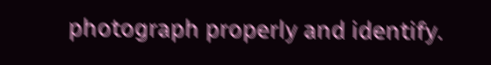photograph properly and identify.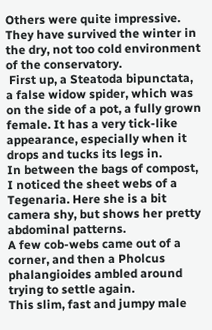Others were quite impressive. They have survived the winter in the dry, not too cold environment of the conservatory.
 First up, a Steatoda bipunctata, a false widow spider, which was on the side of a pot, a fully grown female. It has a very tick-like appearance, especially when it drops and tucks its legs in.
In between the bags of compost, I noticed the sheet webs of a Tegenaria. Here she is a bit camera shy, but shows her pretty abdominal patterns.
A few cob-webs came out of a corner, and then a Pholcus phalangioides ambled around trying to settle again.
This slim, fast and jumpy male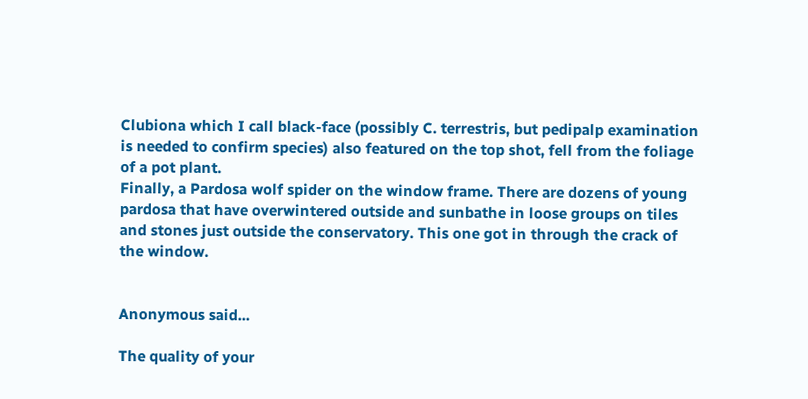Clubiona which I call black-face (possibly C. terrestris, but pedipalp examination is needed to confirm species) also featured on the top shot, fell from the foliage of a pot plant.
Finally, a Pardosa wolf spider on the window frame. There are dozens of young pardosa that have overwintered outside and sunbathe in loose groups on tiles and stones just outside the conservatory. This one got in through the crack of the window.


Anonymous said...

The quality of your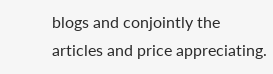blogs and conjointly the articles and price appreciating.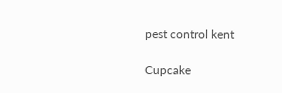pest control kent

Cupcake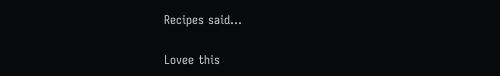Recipes said...

Lovee this